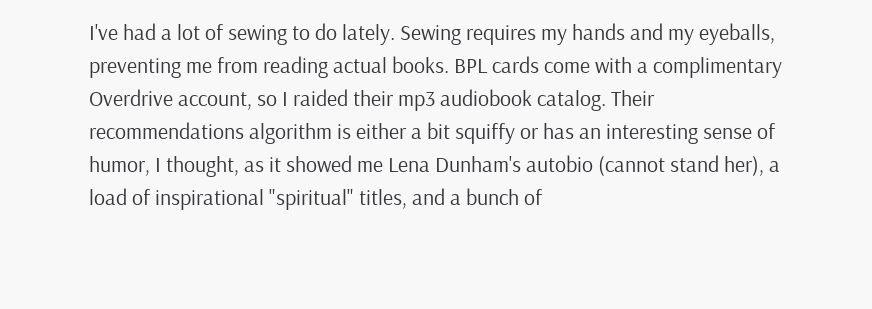I've had a lot of sewing to do lately. Sewing requires my hands and my eyeballs, preventing me from reading actual books. BPL cards come with a complimentary Overdrive account, so I raided their mp3 audiobook catalog. Their recommendations algorithm is either a bit squiffy or has an interesting sense of humor, I thought, as it showed me Lena Dunham's autobio (cannot stand her), a load of inspirational "spiritual" titles, and a bunch of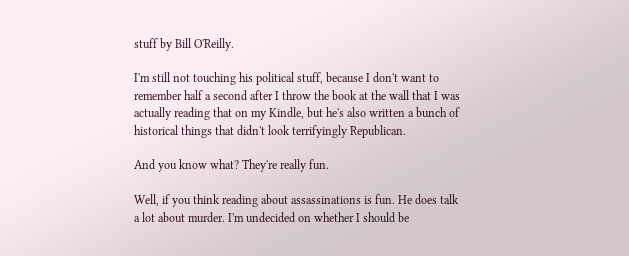stuff by Bill O'Reilly.

I'm still not touching his political stuff, because I don't want to remember half a second after I throw the book at the wall that I was actually reading that on my Kindle, but he's also written a bunch of historical things that didn't look terrifyingly Republican.

And you know what? They're really fun.

Well, if you think reading about assassinations is fun. He does talk a lot about murder. I'm undecided on whether I should be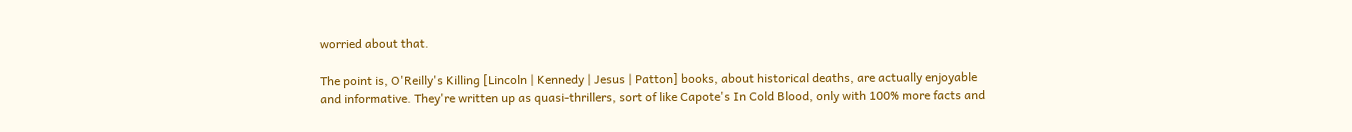worried about that.

The point is, O'Reilly's Killing [Lincoln | Kennedy | Jesus | Patton] books, about historical deaths, are actually enjoyable and informative. They're written up as quasi-thrillers, sort of like Capote's In Cold Blood, only with 100% more facts and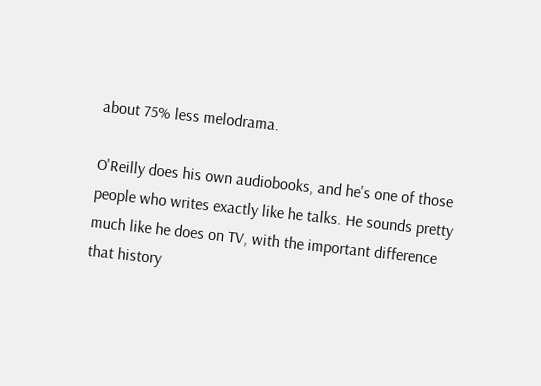about 75% less melodrama.

O'Reilly does his own audiobooks, and he's one of those people who writes exactly like he talks. He sounds pretty much like he does on TV, with the important difference that history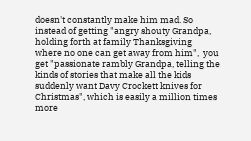doesn't constantly make him mad. So instead of getting "angry shouty Grandpa, holding forth at family Thanksgiving where no one can get away from him",  you get "passionate rambly Grandpa, telling the kinds of stories that make all the kids suddenly want Davy Crockett knives for Christmas", which is easily a million times more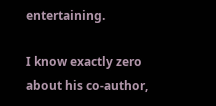entertaining.

I know exactly zero about his co-author,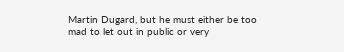Martin Dugard, but he must either be too mad to let out in public or very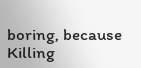boring, because Killing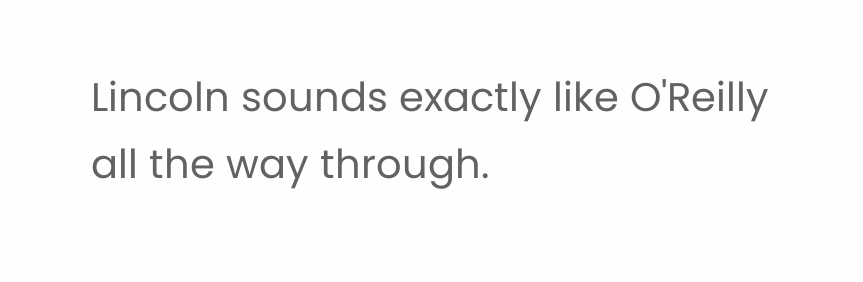Lincoln sounds exactly like O'Reilly all the way through.